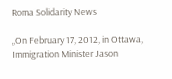Roma Solidarity News

„On February 17, 2012, in Ottawa, Immigration Minister Jason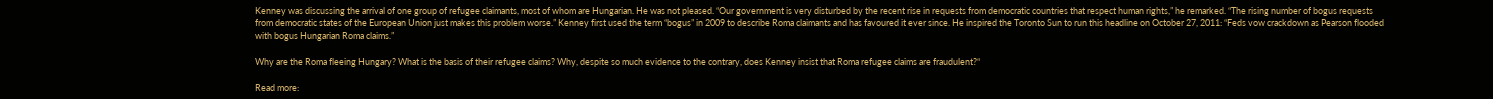Kenney was discussing the arrival of one group of refugee claimants, most of whom are Hungarian. He was not pleased. “Our government is very disturbed by the recent rise in requests from democratic countries that respect human rights,” he remarked. “The rising number of bogus requests from democratic states of the European Union just makes this problem worse.” Kenney first used the term “bogus” in 2009 to describe Roma claimants and has favoured it ever since. He inspired the Toronto Sun to run this headline on October 27, 2011: “Feds vow crackdown as Pearson flooded with bogus Hungarian Roma claims.”

Why are the Roma fleeing Hungary? What is the basis of their refugee claims? Why, despite so much evidence to the contrary, does Kenney insist that Roma refugee claims are fraudulent?“

Read more: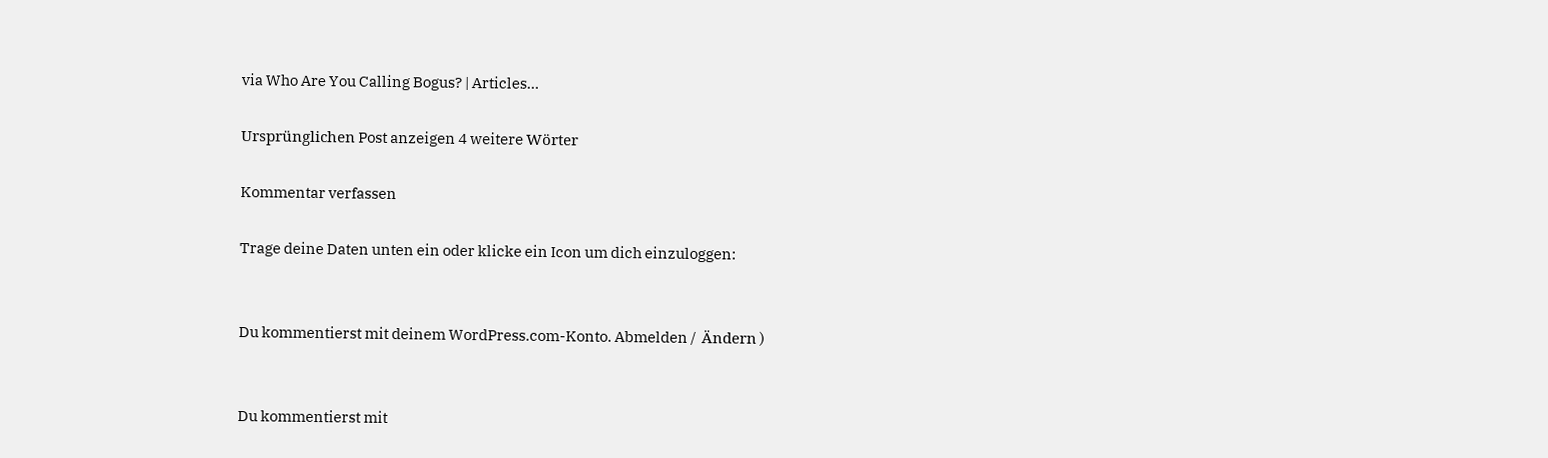via Who Are You Calling Bogus? | Articles…

Ursprünglichen Post anzeigen 4 weitere Wörter

Kommentar verfassen

Trage deine Daten unten ein oder klicke ein Icon um dich einzuloggen:


Du kommentierst mit deinem WordPress.com-Konto. Abmelden /  Ändern )


Du kommentierst mit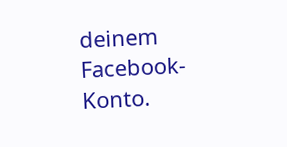deinem Facebook-Konto.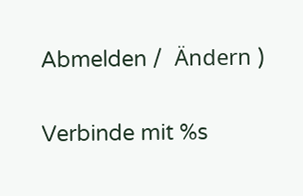Abmelden /  Ändern )

Verbinde mit %s